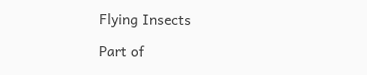Flying Insects

Part of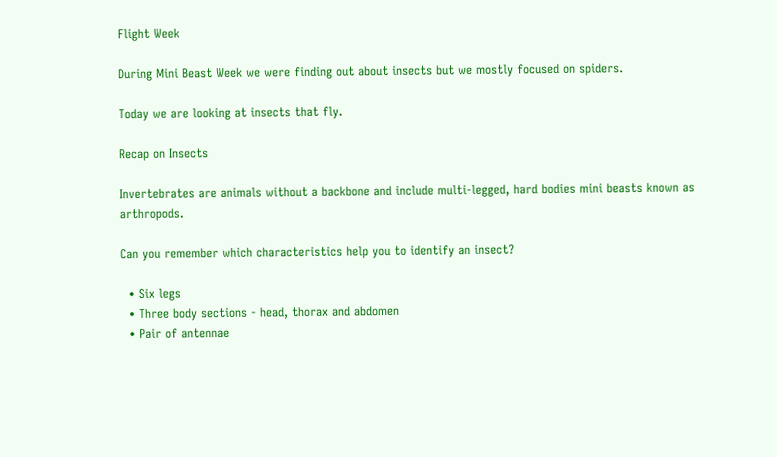Flight Week

During Mini Beast Week we were finding out about insects but we mostly focused on spiders.

Today we are looking at insects that fly.

Recap on Insects

Invertebrates are animals without a backbone and include multi-legged, hard bodies mini beasts known as arthropods.

Can you remember which characteristics help you to identify an insect?

  • Six legs
  • Three body sections - head, thorax and abdomen
  • Pair of antennae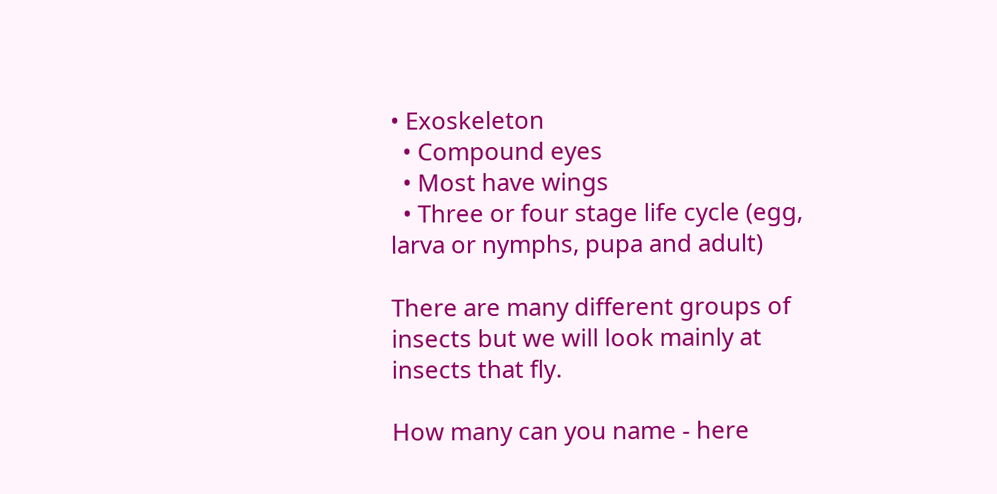• Exoskeleton
  • Compound eyes
  • Most have wings
  • Three or four stage life cycle (egg, larva or nymphs, pupa and adult)

There are many different groups of insects but we will look mainly at insects that fly.

How many can you name - here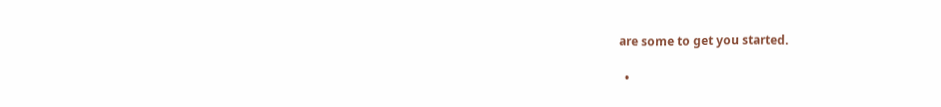are some to get you started.

  •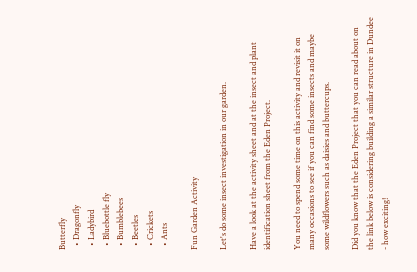Butterfly
  • Dragonfly
  • Ladybird
  • Bluebottle fly
  • Bumblebees
  • Beetles
  • Crickets
  • Ants

Fun Garden Activity

Let's do some insect investigation in our garden.

Have a look at the activity sheet and at the insect and plant identification sheet from the Eden Project.

You need to spend some time on this activity and revisit it on many occasions to see if you can find some insects and maybe some wildflowers such as daisies and buttercups.

Did you know that the Eden Project that you can read about on the link below is considering building a similar structure in Dundee - how exciting!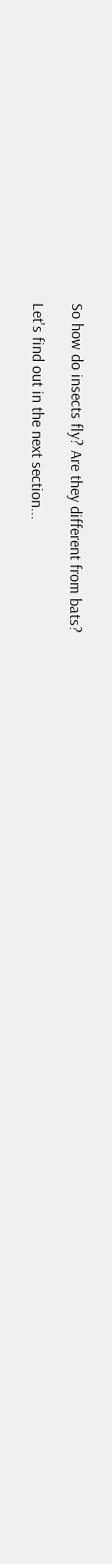So how do insects fly? Are they different from bats?

Let's find out in the next section...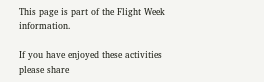This page is part of the Flight Week information.

If you have enjoyed these activities please share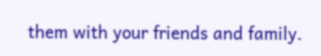them with your friends and family.